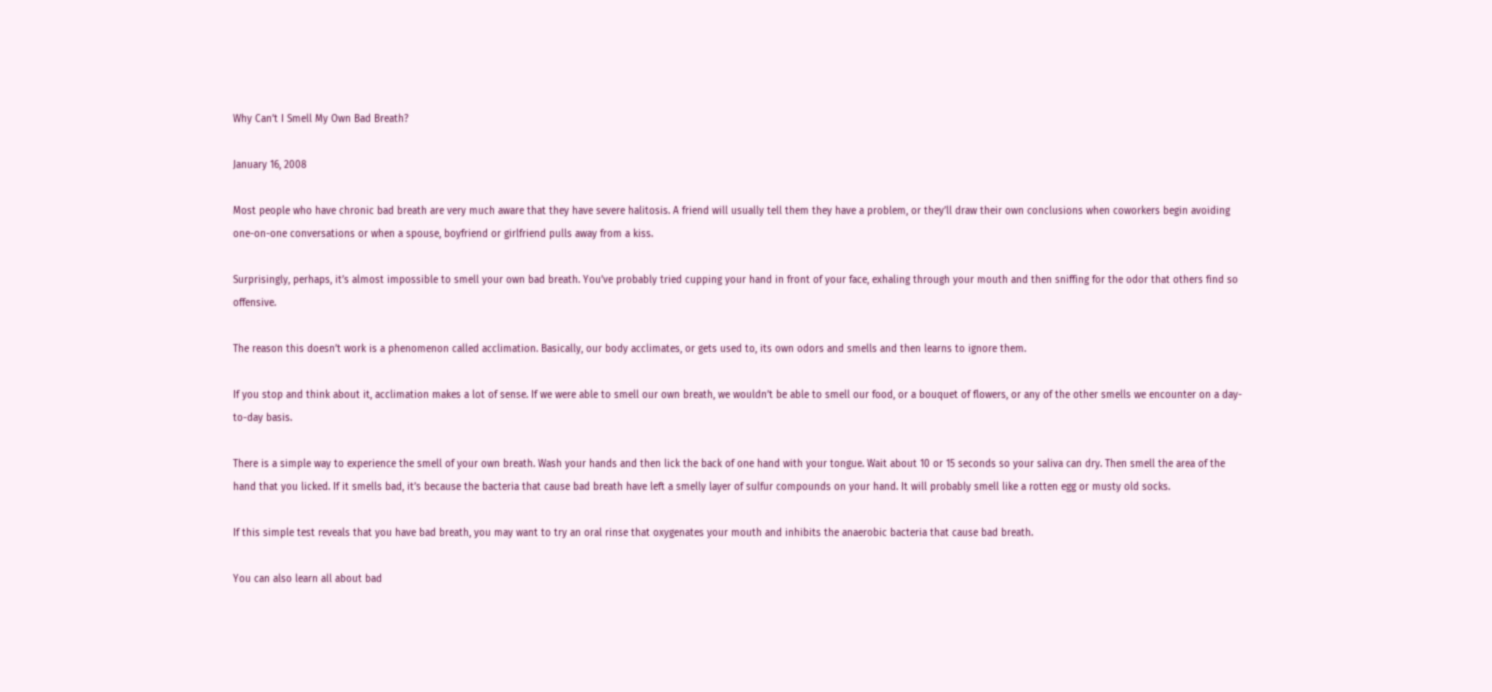Why Can’t I Smell My Own Bad Breath?

January 16, 2008

Most people who have chronic bad breath are very much aware that they have severe halitosis. A friend will usually tell them they have a problem, or they’ll draw their own conclusions when coworkers begin avoiding one-on-one conversations or when a spouse, boyfriend or girlfriend pulls away from a kiss.

Surprisingly, perhaps, it’s almost impossible to smell your own bad breath. You’ve probably tried cupping your hand in front of your face, exhaling through your mouth and then sniffing for the odor that others find so offensive.

The reason this doesn’t work is a phenomenon called acclimation. Basically, our body acclimates, or gets used to, its own odors and smells and then learns to ignore them.

If you stop and think about it, acclimation makes a lot of sense. If we were able to smell our own breath, we wouldn’t be able to smell our food, or a bouquet of flowers, or any of the other smells we encounter on a day-to-day basis.

There is a simple way to experience the smell of your own breath. Wash your hands and then lick the back of one hand with your tongue. Wait about 10 or 15 seconds so your saliva can dry. Then smell the area of the hand that you licked. If it smells bad, it’s because the bacteria that cause bad breath have left a smelly layer of sulfur compounds on your hand. It will probably smell like a rotten egg or musty old socks.

If this simple test reveals that you have bad breath, you may want to try an oral rinse that oxygenates your mouth and inhibits the anaerobic bacteria that cause bad breath.

You can also learn all about bad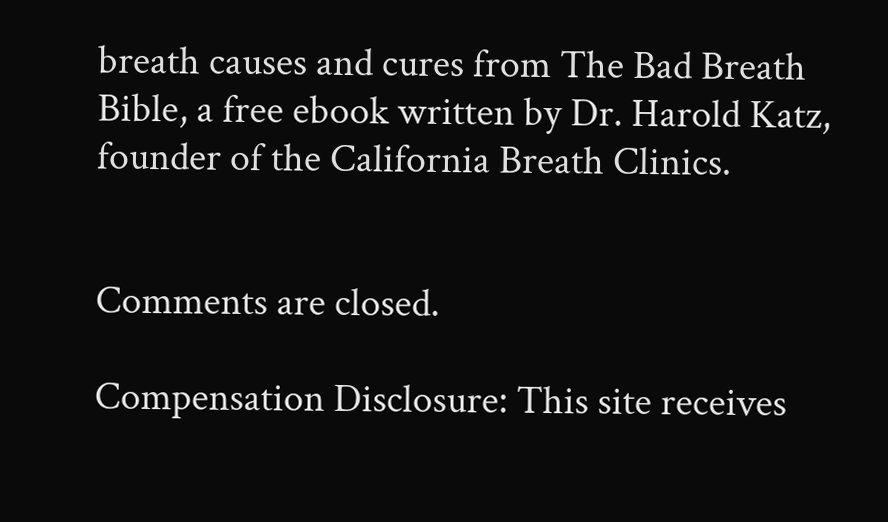breath causes and cures from The Bad Breath Bible, a free ebook written by Dr. Harold Katz, founder of the California Breath Clinics.


Comments are closed.

Compensation Disclosure: This site receives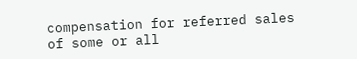compensation for referred sales of some or all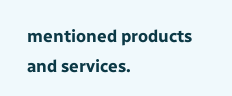mentioned products and services.